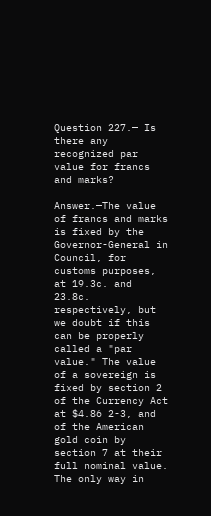Question 227.— Is there any recognized par value for francs and marks?

Answer.—The value of francs and marks is fixed by the Governor-General in Council, for customs purposes, at 19.3c. and 23.8c. respectively, but we doubt if this can be properly called a "par value." The value of a sovereign is fixed by section 2 of the Currency Act at $4.86 2-3, and of the American gold coin by section 7 at their full nominal value. The only way in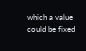which a value could be fixed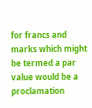for francs and marks which might be termed a par value would be a proclamation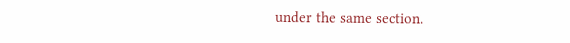under the same section.